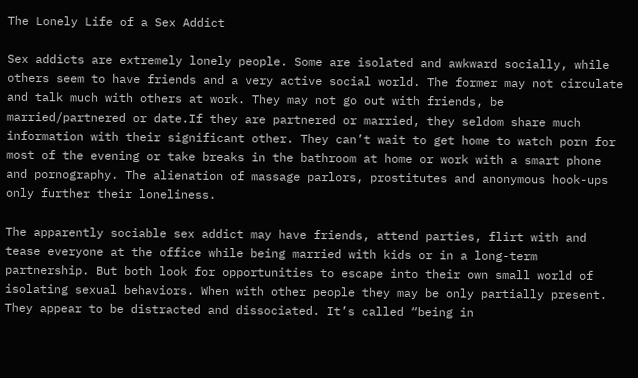The Lonely Life of a Sex Addict

Sex addicts are extremely lonely people. Some are isolated and awkward socially, while others seem to have friends and a very active social world. The former may not circulate and talk much with others at work. They may not go out with friends, be married/partnered or date.If they are partnered or married, they seldom share much information with their significant other. They can’t wait to get home to watch porn for most of the evening or take breaks in the bathroom at home or work with a smart phone and pornography. The alienation of massage parlors, prostitutes and anonymous hook-ups only further their loneliness.

The apparently sociable sex addict may have friends, attend parties, flirt with and tease everyone at the office while being married with kids or in a long-term partnership. But both look for opportunities to escape into their own small world of isolating sexual behaviors. When with other people they may be only partially present. They appear to be distracted and dissociated. It’s called “being in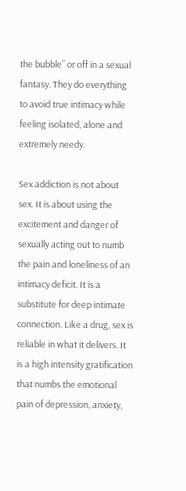the bubble” or off in a sexual fantasy. They do everything to avoid true intimacy while feeling isolated, alone and extremely needy.

Sex addiction is not about sex. It is about using the excitement and danger of sexually acting out to numb the pain and loneliness of an intimacy deficit. It is a substitute for deep intimate connection. Like a drug, sex is reliable in what it delivers. It is a high intensity gratification that numbs the emotional pain of depression, anxiety,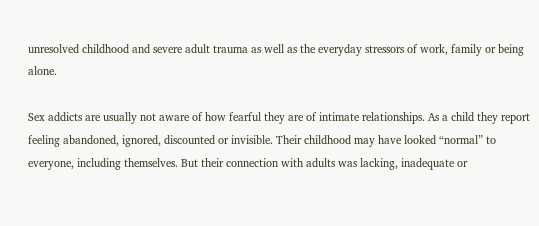unresolved childhood and severe adult trauma as well as the everyday stressors of work, family or being alone.

Sex addicts are usually not aware of how fearful they are of intimate relationships. As a child they report feeling abandoned, ignored, discounted or invisible. Their childhood may have looked “normal” to everyone, including themselves. But their connection with adults was lacking, inadequate or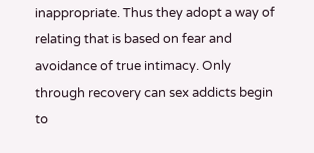inappropriate. Thus they adopt a way of relating that is based on fear and avoidance of true intimacy. Only through recovery can sex addicts begin to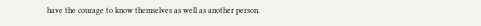have the courage to know themselves as well as another person.